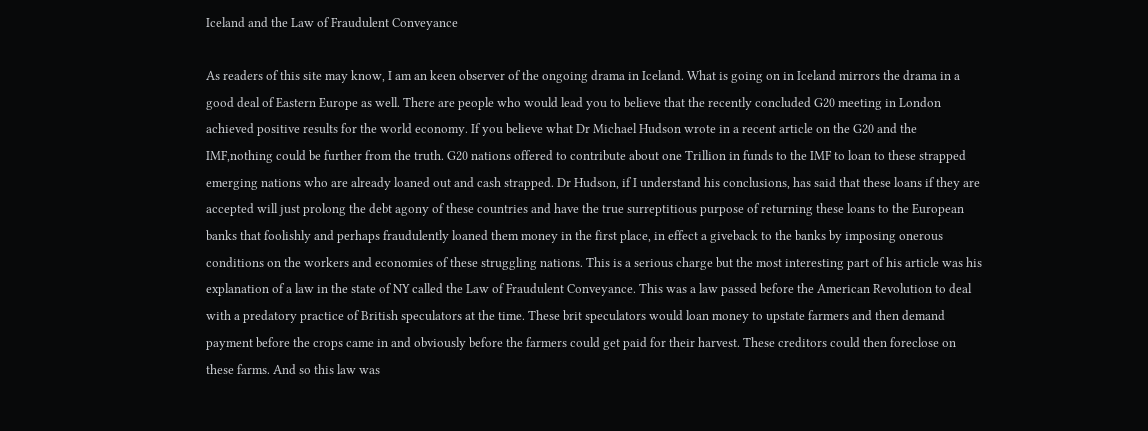Iceland and the Law of Fraudulent Conveyance

As readers of this site may know, I am an keen observer of the ongoing drama in Iceland. What is going on in Iceland mirrors the drama in a good deal of Eastern Europe as well. There are people who would lead you to believe that the recently concluded G20 meeting in London achieved positive results for the world economy. If you believe what Dr Michael Hudson wrote in a recent article on the G20 and the IMF,nothing could be further from the truth. G20 nations offered to contribute about one Trillion in funds to the IMF to loan to these strapped emerging nations who are already loaned out and cash strapped. Dr Hudson, if I understand his conclusions, has said that these loans if they are accepted will just prolong the debt agony of these countries and have the true surreptitious purpose of returning these loans to the European banks that foolishly and perhaps fraudulently loaned them money in the first place, in effect a giveback to the banks by imposing onerous conditions on the workers and economies of these struggling nations. This is a serious charge but the most interesting part of his article was his explanation of a law in the state of NY called the Law of Fraudulent Conveyance. This was a law passed before the American Revolution to deal with a predatory practice of British speculators at the time. These brit speculators would loan money to upstate farmers and then demand payment before the crops came in and obviously before the farmers could get paid for their harvest. These creditors could then foreclose on these farms. And so this law was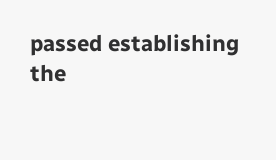passed establishing the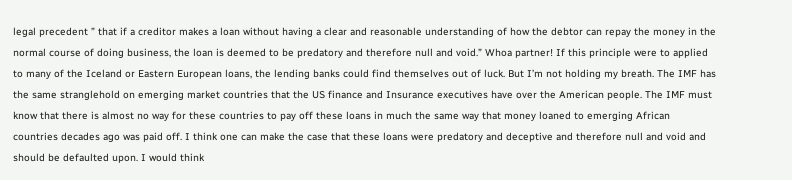legal precedent ” that if a creditor makes a loan without having a clear and reasonable understanding of how the debtor can repay the money in the normal course of doing business, the loan is deemed to be predatory and therefore null and void.” Whoa partner! If this principle were to applied to many of the Iceland or Eastern European loans, the lending banks could find themselves out of luck. But I’m not holding my breath. The IMF has the same stranglehold on emerging market countries that the US finance and Insurance executives have over the American people. The IMF must know that there is almost no way for these countries to pay off these loans in much the same way that money loaned to emerging African countries decades ago was paid off. I think one can make the case that these loans were predatory and deceptive and therefore null and void and should be defaulted upon. I would think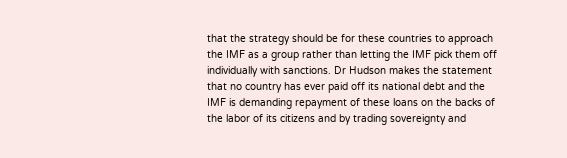that the strategy should be for these countries to approach the IMF as a group rather than letting the IMF pick them off individually with sanctions. Dr Hudson makes the statement that no country has ever paid off its national debt and the IMF is demanding repayment of these loans on the backs of the labor of its citizens and by trading sovereignty and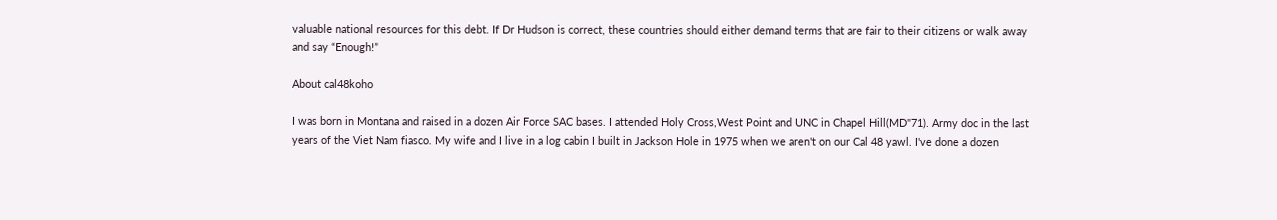valuable national resources for this debt. If Dr Hudson is correct, these countries should either demand terms that are fair to their citizens or walk away and say “Enough!”

About cal48koho

I was born in Montana and raised in a dozen Air Force SAC bases. I attended Holy Cross,West Point and UNC in Chapel Hill(MD"71). Army doc in the last years of the Viet Nam fiasco. My wife and I live in a log cabin I built in Jackson Hole in 1975 when we aren't on our Cal 48 yawl. I've done a dozen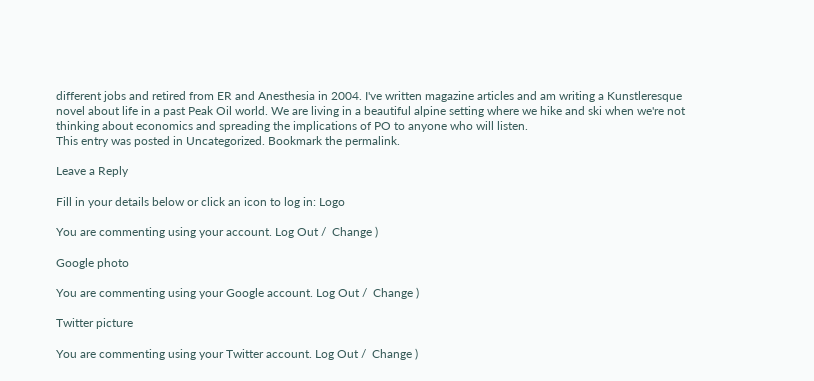different jobs and retired from ER and Anesthesia in 2004. I've written magazine articles and am writing a Kunstleresque novel about life in a past Peak Oil world. We are living in a beautiful alpine setting where we hike and ski when we're not thinking about economics and spreading the implications of PO to anyone who will listen.
This entry was posted in Uncategorized. Bookmark the permalink.

Leave a Reply

Fill in your details below or click an icon to log in: Logo

You are commenting using your account. Log Out /  Change )

Google photo

You are commenting using your Google account. Log Out /  Change )

Twitter picture

You are commenting using your Twitter account. Log Out /  Change )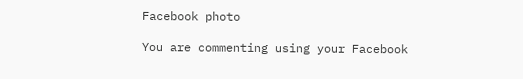Facebook photo

You are commenting using your Facebook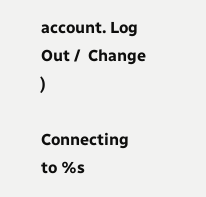account. Log Out /  Change )

Connecting to %s